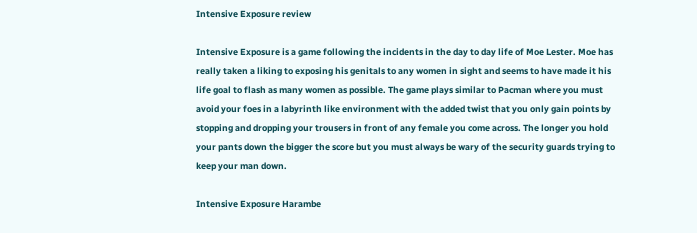Intensive Exposure review

Intensive Exposure is a game following the incidents in the day to day life of Moe Lester. Moe has really taken a liking to exposing his genitals to any women in sight and seems to have made it his life goal to flash as many women as possible. The game plays similar to Pacman where you must avoid your foes in a labyrinth like environment with the added twist that you only gain points by stopping and dropping your trousers in front of any female you come across. The longer you hold your pants down the bigger the score but you must always be wary of the security guards trying to keep your man down.

Intensive Exposure Harambe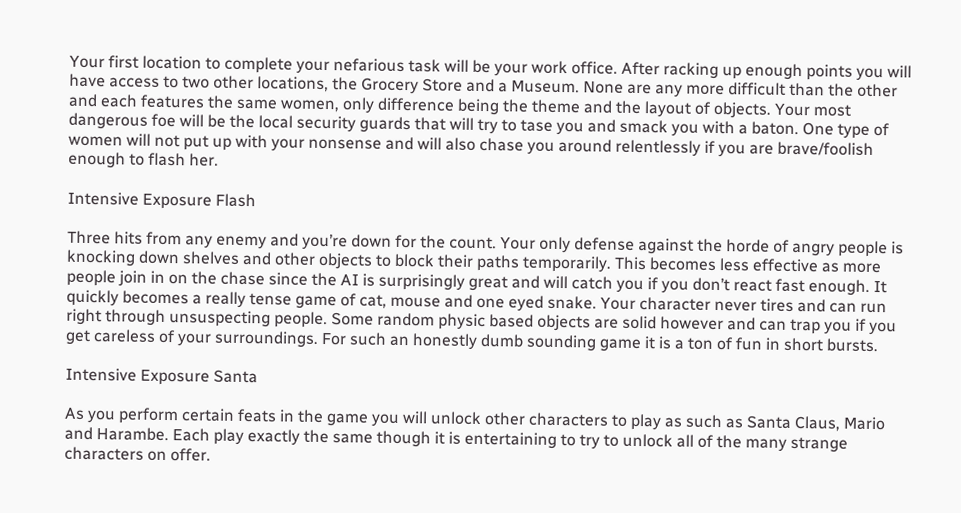Your first location to complete your nefarious task will be your work office. After racking up enough points you will have access to two other locations, the Grocery Store and a Museum. None are any more difficult than the other and each features the same women, only difference being the theme and the layout of objects. Your most dangerous foe will be the local security guards that will try to tase you and smack you with a baton. One type of women will not put up with your nonsense and will also chase you around relentlessly if you are brave/foolish enough to flash her.

Intensive Exposure Flash

Three hits from any enemy and you’re down for the count. Your only defense against the horde of angry people is knocking down shelves and other objects to block their paths temporarily. This becomes less effective as more people join in on the chase since the AI is surprisingly great and will catch you if you don’t react fast enough. It quickly becomes a really tense game of cat, mouse and one eyed snake. Your character never tires and can run right through unsuspecting people. Some random physic based objects are solid however and can trap you if you get careless of your surroundings. For such an honestly dumb sounding game it is a ton of fun in short bursts.

Intensive Exposure Santa

As you perform certain feats in the game you will unlock other characters to play as such as Santa Claus, Mario and Harambe. Each play exactly the same though it is entertaining to try to unlock all of the many strange characters on offer.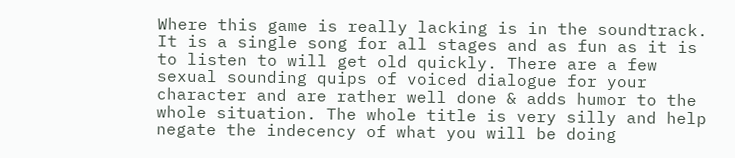Where this game is really lacking is in the soundtrack. It is a single song for all stages and as fun as it is to listen to will get old quickly. There are a few sexual sounding quips of voiced dialogue for your character and are rather well done & adds humor to the whole situation. The whole title is very silly and help negate the indecency of what you will be doing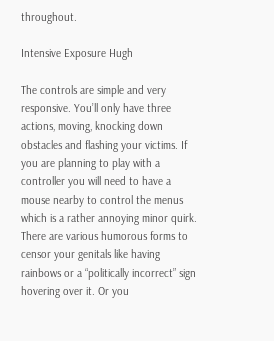throughout.

Intensive Exposure Hugh

The controls are simple and very responsive. You’ll only have three actions, moving, knocking down obstacles and flashing your victims. If you are planning to play with a controller you will need to have a mouse nearby to control the menus which is a rather annoying minor quirk. There are various humorous forms to censor your genitals like having rainbows or a “politically incorrect” sign hovering over it. Or you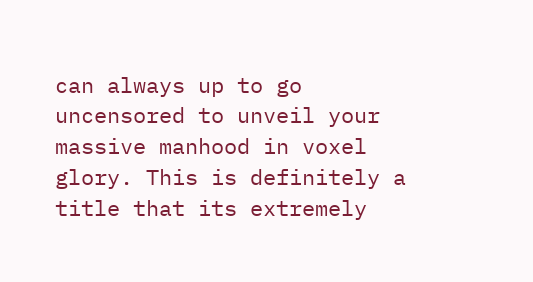can always up to go uncensored to unveil your massive manhood in voxel glory. This is definitely a title that its extremely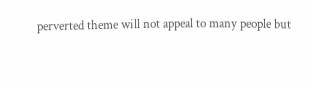perverted theme will not appeal to many people but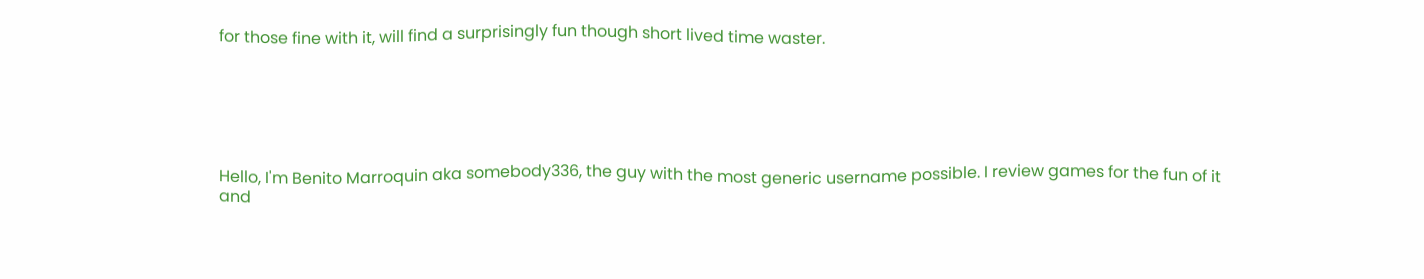for those fine with it, will find a surprisingly fun though short lived time waster.






Hello, I'm Benito Marroquin aka somebody336, the guy with the most generic username possible. I review games for the fun of it and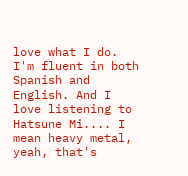love what I do. I'm fluent in both Spanish and English. And I love listening to Hatsune Mi.... I mean heavy metal, yeah, that's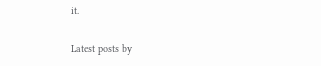it.

Latest posts by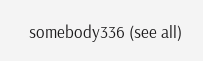somebody336 (see all)